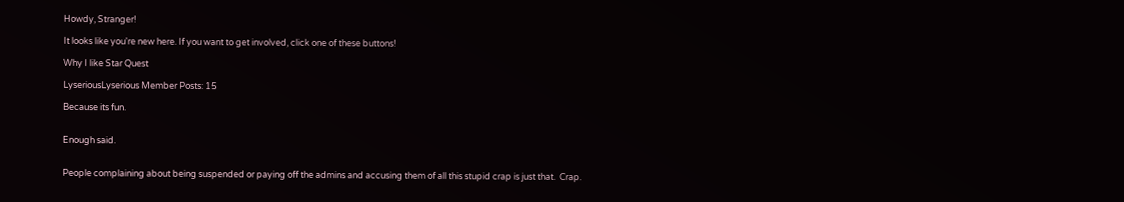Howdy, Stranger!

It looks like you're new here. If you want to get involved, click one of these buttons!

Why I like Star Quest

LyseriousLyserious Member Posts: 15

Because its fun.


Enough said.


People complaining about being suspended or paying off the admins and accusing them of all this stupid crap is just that.  Crap.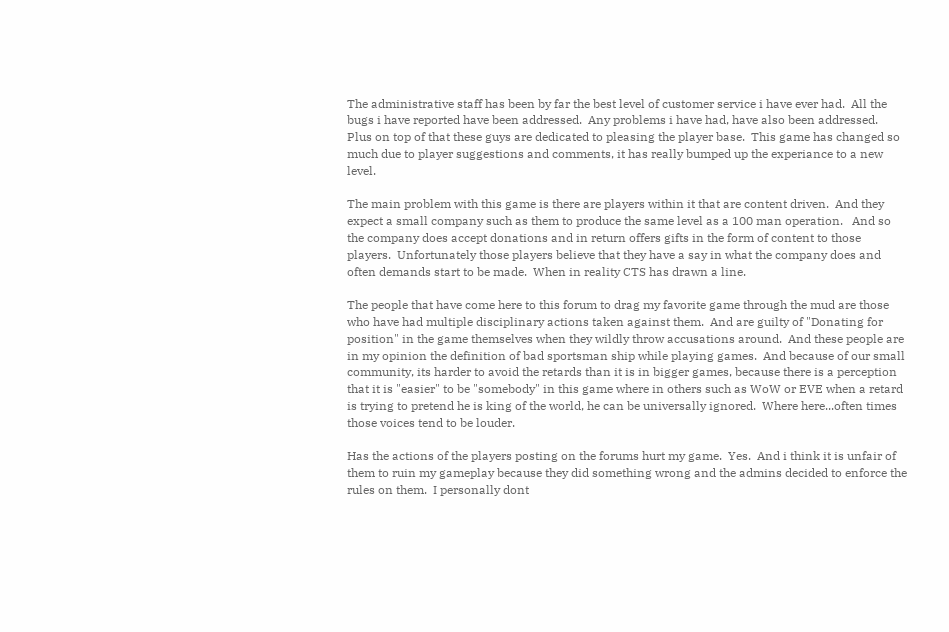The administrative staff has been by far the best level of customer service i have ever had.  All the bugs i have reported have been addressed.  Any problems i have had, have also been addressed.  Plus on top of that these guys are dedicated to pleasing the player base.  This game has changed so much due to player suggestions and comments, it has really bumped up the experiance to a new level.

The main problem with this game is there are players within it that are content driven.  And they expect a small company such as them to produce the same level as a 100 man operation.   And so the company does accept donations and in return offers gifts in the form of content to those players.  Unfortunately those players believe that they have a say in what the company does and often demands start to be made.  When in reality CTS has drawn a line.

The people that have come here to this forum to drag my favorite game through the mud are those who have had multiple disciplinary actions taken against them.  And are guilty of "Donating for position" in the game themselves when they wildly throw accusations around.  And these people are in my opinion the definition of bad sportsman ship while playing games.  And because of our small community, its harder to avoid the retards than it is in bigger games, because there is a perception that it is "easier" to be "somebody" in this game where in others such as WoW or EVE when a retard is trying to pretend he is king of the world, he can be universally ignored.  Where here...often times those voices tend to be louder.

Has the actions of the players posting on the forums hurt my game.  Yes.  And i think it is unfair of them to ruin my gameplay because they did something wrong and the admins decided to enforce the rules on them.  I personally dont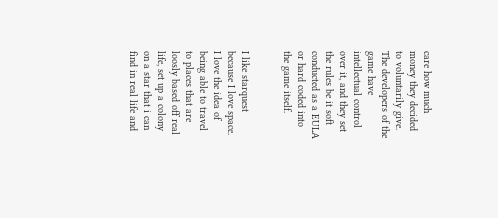care how much money they decided to voluntarily give.  The developers of the game have intellectual control over it, and they set the rules be it soft conducted as a EULA or hard coded into the game itself.


I like starquest because I love space.  I love the idea of being able to travel to places that are loosly based off real life, set up a colony on a star that i can find in real life and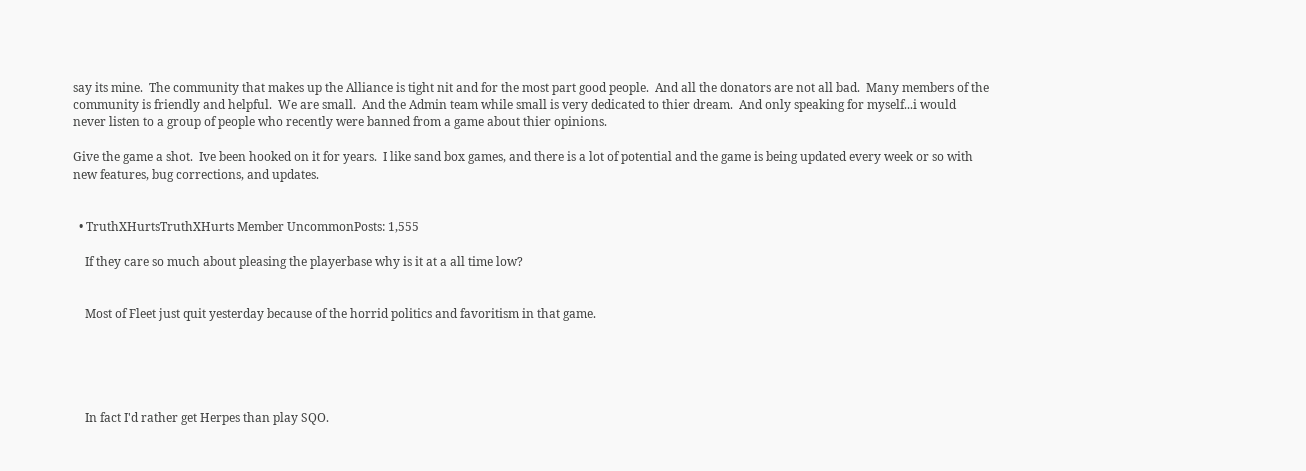say its mine.  The community that makes up the Alliance is tight nit and for the most part good people.  And all the donators are not all bad.  Many members of the community is friendly and helpful.  We are small.  And the Admin team while small is very dedicated to thier dream.  And only speaking for myself...i would never listen to a group of people who recently were banned from a game about thier opinions.

Give the game a shot.  Ive been hooked on it for years.  I like sand box games, and there is a lot of potential and the game is being updated every week or so with new features, bug corrections, and updates.


  • TruthXHurtsTruthXHurts Member UncommonPosts: 1,555

    If they care so much about pleasing the playerbase why is it at a all time low?


    Most of Fleet just quit yesterday because of the horrid politics and favoritism in that game.





    In fact I'd rather get Herpes than play SQO.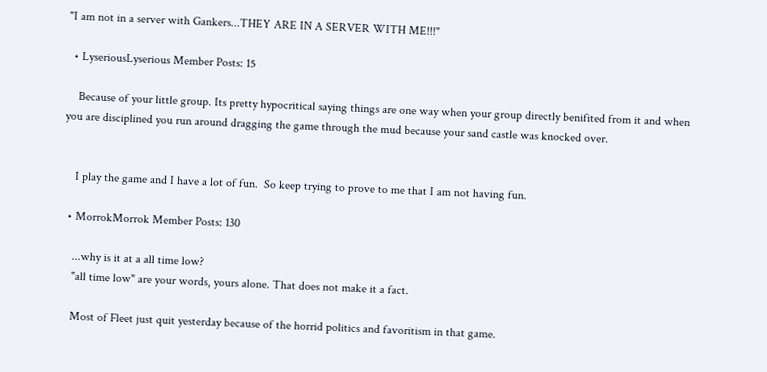"I am not in a server with Gankers...THEY ARE IN A SERVER WITH ME!!!"

  • LyseriousLyserious Member Posts: 15

    Because of your little group. Its pretty hypocritical saying things are one way when your group directly benifited from it and when you are disciplined you run around dragging the game through the mud because your sand castle was knocked over.


    I play the game and I have a lot of fun.  So keep trying to prove to me that I am not having fun.

  • MorrokMorrok Member Posts: 130

    ...why is it at a all time low?
    "all time low" are your words, yours alone. That does not make it a fact.

    Most of Fleet just quit yesterday because of the horrid politics and favoritism in that game.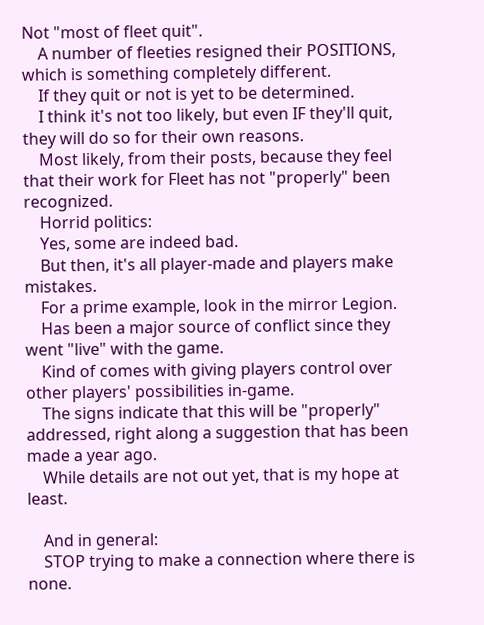Not "most of fleet quit".
    A number of fleeties resigned their POSITIONS, which is something completely different.
    If they quit or not is yet to be determined.
    I think it's not too likely, but even IF they'll quit, they will do so for their own reasons.
    Most likely, from their posts, because they feel that their work for Fleet has not "properly" been recognized.
    Horrid politics:
    Yes, some are indeed bad.
    But then, it's all player-made and players make mistakes.
    For a prime example, look in the mirror Legion.
    Has been a major source of conflict since they went "live" with the game.
    Kind of comes with giving players control over other players' possibilities in-game.
    The signs indicate that this will be "properly" addressed, right along a suggestion that has been made a year ago.
    While details are not out yet, that is my hope at least.

    And in general:
    STOP trying to make a connection where there is none.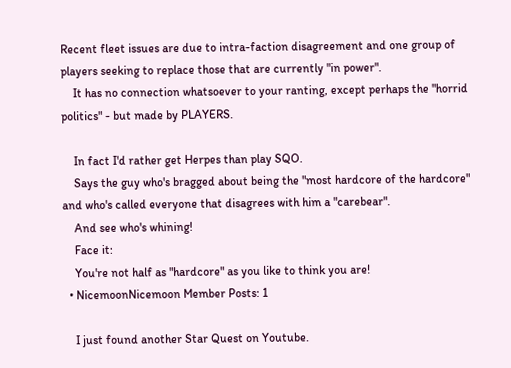Recent fleet issues are due to intra-faction disagreement and one group of players seeking to replace those that are currently "in power".
    It has no connection whatsoever to your ranting, except perhaps the "horrid politics" - but made by PLAYERS.

    In fact I'd rather get Herpes than play SQO.
    Says the guy who's bragged about being the "most hardcore of the hardcore" and who's called everyone that disagrees with him a "carebear".
    And see who's whining!
    Face it:
    You're not half as "hardcore" as you like to think you are!
  • NicemoonNicemoon Member Posts: 1

    I just found another Star Quest on Youtube.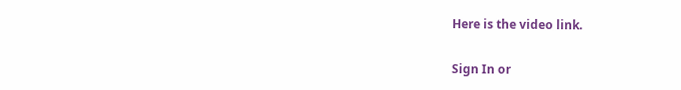Here is the video link.


Sign In or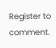Register to comment.